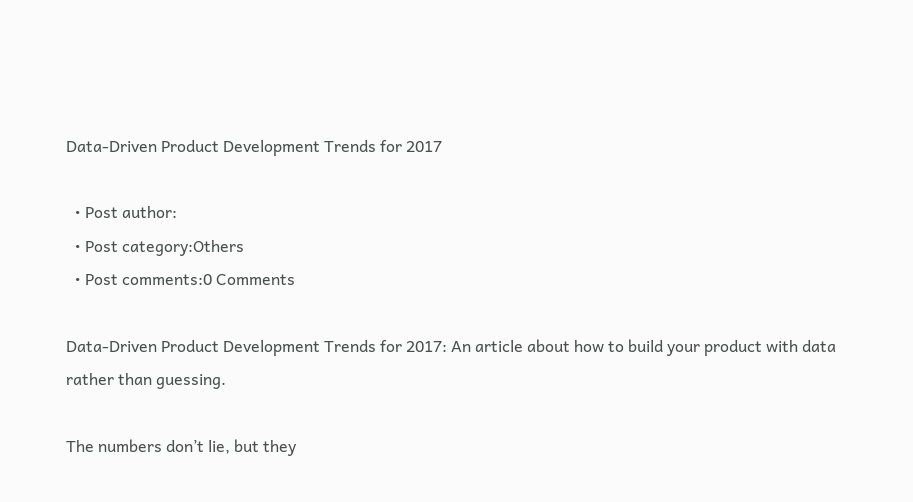Data-Driven Product Development Trends for 2017

  • Post author:
  • Post category:Others
  • Post comments:0 Comments

Data-Driven Product Development Trends for 2017: An article about how to build your product with data rather than guessing.

The numbers don’t lie, but they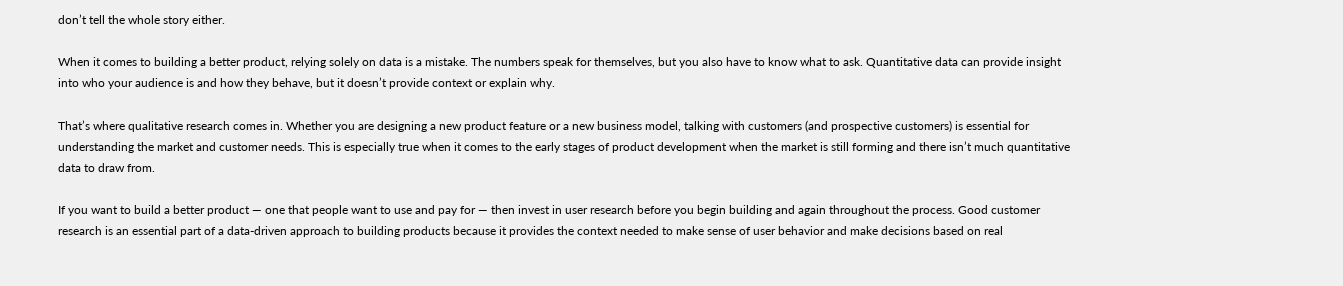don’t tell the whole story either.

When it comes to building a better product, relying solely on data is a mistake. The numbers speak for themselves, but you also have to know what to ask. Quantitative data can provide insight into who your audience is and how they behave, but it doesn’t provide context or explain why.

That’s where qualitative research comes in. Whether you are designing a new product feature or a new business model, talking with customers (and prospective customers) is essential for understanding the market and customer needs. This is especially true when it comes to the early stages of product development when the market is still forming and there isn’t much quantitative data to draw from.

If you want to build a better product — one that people want to use and pay for — then invest in user research before you begin building and again throughout the process. Good customer research is an essential part of a data-driven approach to building products because it provides the context needed to make sense of user behavior and make decisions based on real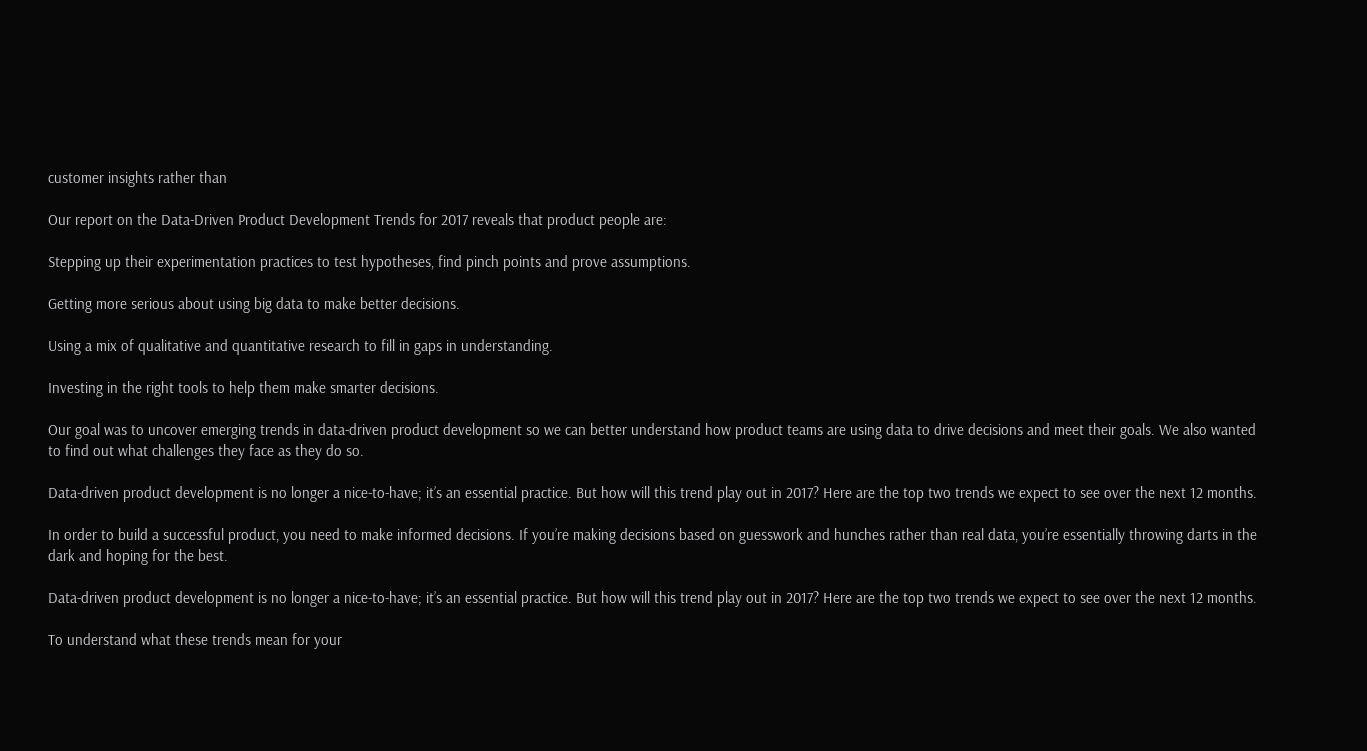customer insights rather than

Our report on the Data-Driven Product Development Trends for 2017 reveals that product people are:

Stepping up their experimentation practices to test hypotheses, find pinch points and prove assumptions.

Getting more serious about using big data to make better decisions.

Using a mix of qualitative and quantitative research to fill in gaps in understanding.

Investing in the right tools to help them make smarter decisions.

Our goal was to uncover emerging trends in data-driven product development so we can better understand how product teams are using data to drive decisions and meet their goals. We also wanted to find out what challenges they face as they do so.

Data-driven product development is no longer a nice-to-have; it’s an essential practice. But how will this trend play out in 2017? Here are the top two trends we expect to see over the next 12 months.

In order to build a successful product, you need to make informed decisions. If you’re making decisions based on guesswork and hunches rather than real data, you’re essentially throwing darts in the dark and hoping for the best.

Data-driven product development is no longer a nice-to-have; it’s an essential practice. But how will this trend play out in 2017? Here are the top two trends we expect to see over the next 12 months.

To understand what these trends mean for your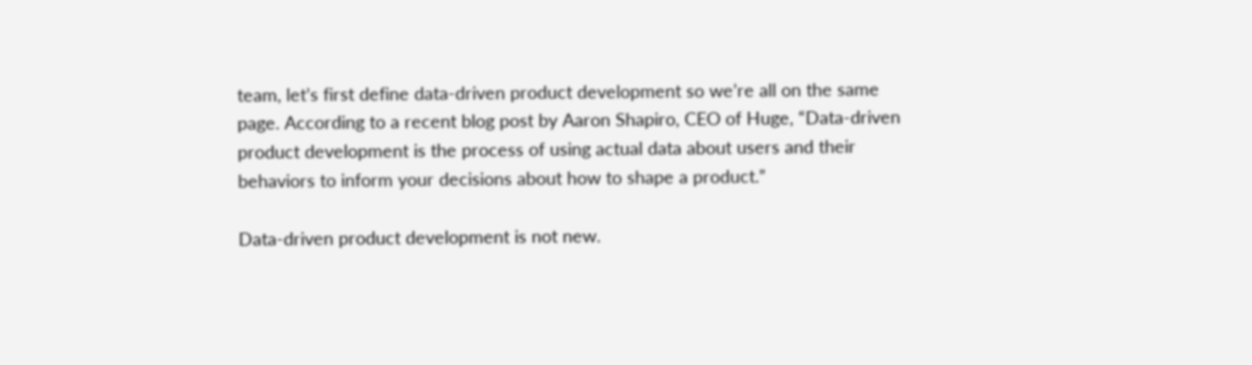team, let’s first define data-driven product development so we’re all on the same page. According to a recent blog post by Aaron Shapiro, CEO of Huge, “Data-driven product development is the process of using actual data about users and their behaviors to inform your decisions about how to shape a product.”

Data-driven product development is not new.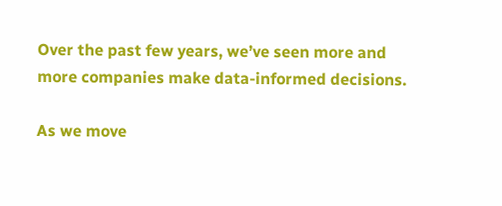Over the past few years, we’ve seen more and more companies make data-informed decisions.

As we move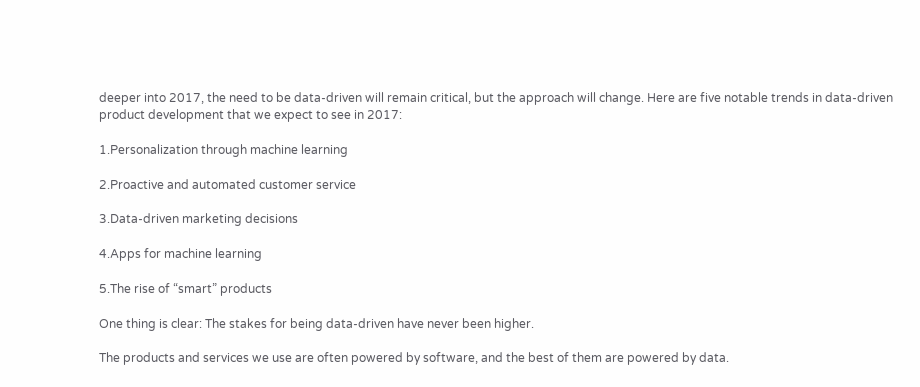deeper into 2017, the need to be data-driven will remain critical, but the approach will change. Here are five notable trends in data-driven product development that we expect to see in 2017:

1.Personalization through machine learning

2.Proactive and automated customer service

3.Data-driven marketing decisions

4.Apps for machine learning

5.The rise of “smart” products

One thing is clear: The stakes for being data-driven have never been higher.

The products and services we use are often powered by software, and the best of them are powered by data.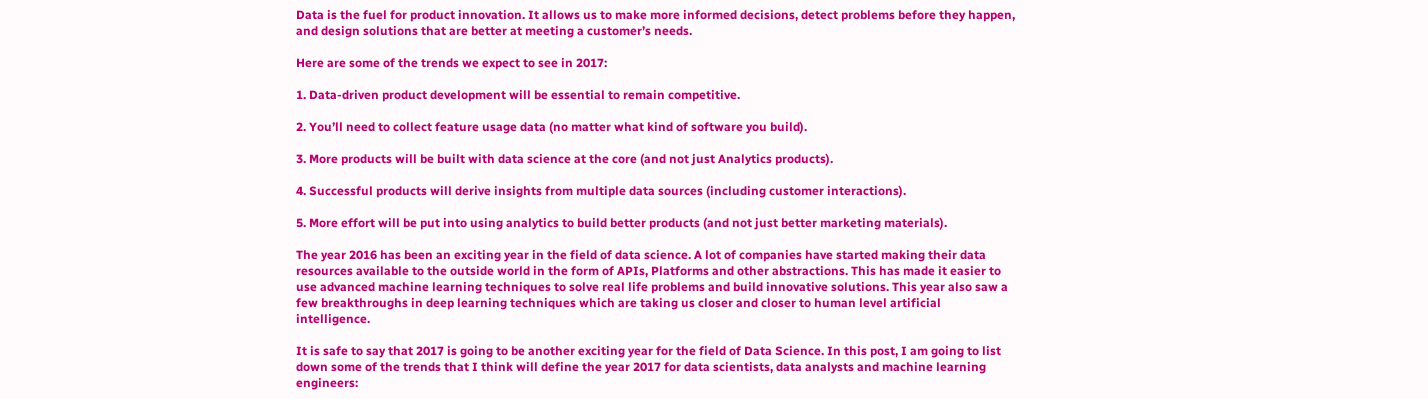Data is the fuel for product innovation. It allows us to make more informed decisions, detect problems before they happen, and design solutions that are better at meeting a customer’s needs.

Here are some of the trends we expect to see in 2017:

1. Data-driven product development will be essential to remain competitive.

2. You’ll need to collect feature usage data (no matter what kind of software you build).

3. More products will be built with data science at the core (and not just Analytics products).

4. Successful products will derive insights from multiple data sources (including customer interactions).

5. More effort will be put into using analytics to build better products (and not just better marketing materials).

The year 2016 has been an exciting year in the field of data science. A lot of companies have started making their data resources available to the outside world in the form of APIs, Platforms and other abstractions. This has made it easier to use advanced machine learning techniques to solve real life problems and build innovative solutions. This year also saw a few breakthroughs in deep learning techniques which are taking us closer and closer to human level artificial intelligence.

It is safe to say that 2017 is going to be another exciting year for the field of Data Science. In this post, I am going to list down some of the trends that I think will define the year 2017 for data scientists, data analysts and machine learning engineers: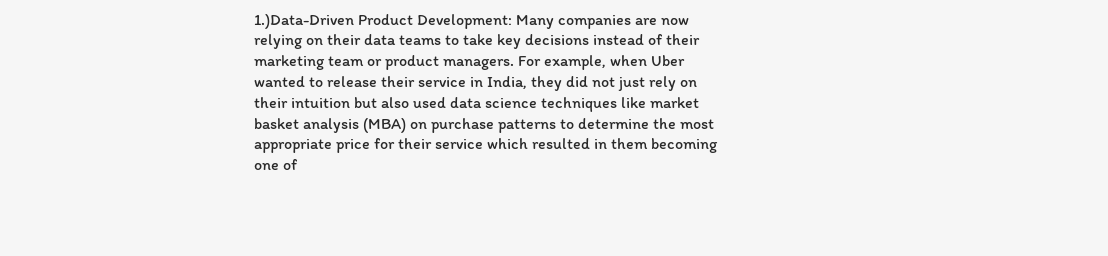1.)Data-Driven Product Development: Many companies are now relying on their data teams to take key decisions instead of their marketing team or product managers. For example, when Uber wanted to release their service in India, they did not just rely on their intuition but also used data science techniques like market basket analysis (MBA) on purchase patterns to determine the most appropriate price for their service which resulted in them becoming one of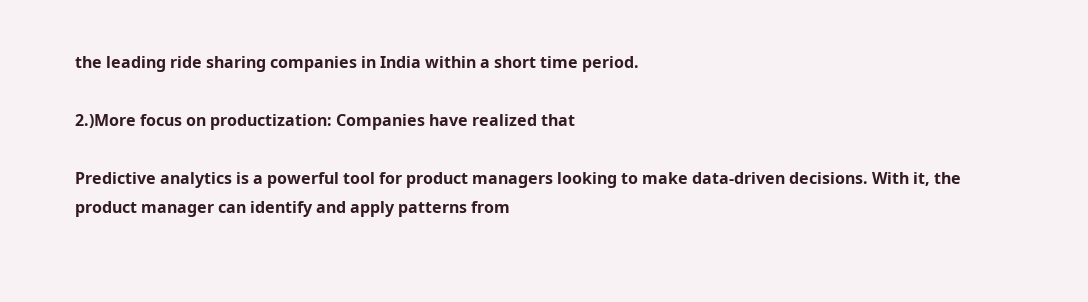the leading ride sharing companies in India within a short time period.

2.)More focus on productization: Companies have realized that

Predictive analytics is a powerful tool for product managers looking to make data-driven decisions. With it, the product manager can identify and apply patterns from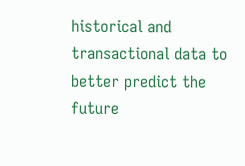historical and transactional data to better predict the future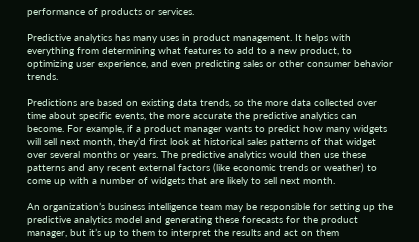performance of products or services.

Predictive analytics has many uses in product management. It helps with everything from determining what features to add to a new product, to optimizing user experience, and even predicting sales or other consumer behavior trends.

Predictions are based on existing data trends, so the more data collected over time about specific events, the more accurate the predictive analytics can become. For example, if a product manager wants to predict how many widgets will sell next month, they’d first look at historical sales patterns of that widget over several months or years. The predictive analytics would then use these patterns and any recent external factors (like economic trends or weather) to come up with a number of widgets that are likely to sell next month.

An organization’s business intelligence team may be responsible for setting up the predictive analytics model and generating these forecasts for the product manager, but it’s up to them to interpret the results and act on them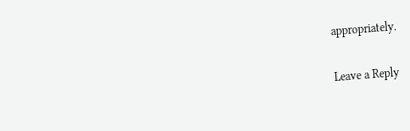appropriately.

Leave a Reply